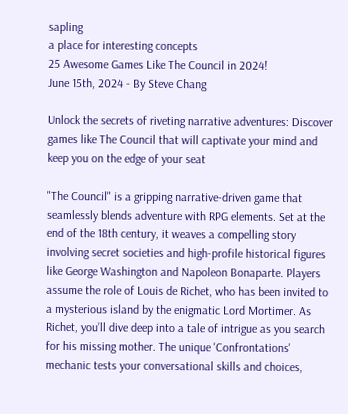sapling
a place for interesting concepts
25 Awesome Games Like The Council in 2024!
June 15th, 2024 - By Steve Chang

Unlock the secrets of riveting narrative adventures: Discover games like The Council that will captivate your mind and keep you on the edge of your seat

"The Council" is a gripping narrative-driven game that seamlessly blends adventure with RPG elements. Set at the end of the 18th century, it weaves a compelling story involving secret societies and high-profile historical figures like George Washington and Napoleon Bonaparte. Players assume the role of Louis de Richet, who has been invited to a mysterious island by the enigmatic Lord Mortimer. As Richet, you’ll dive deep into a tale of intrigue as you search for his missing mother. The unique 'Confrontations' mechanic tests your conversational skills and choices,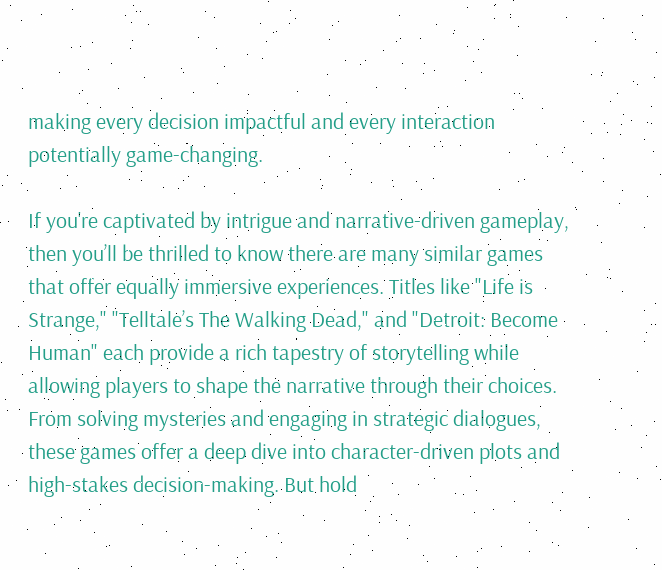making every decision impactful and every interaction potentially game-changing.

If you're captivated by intrigue and narrative-driven gameplay, then you’ll be thrilled to know there are many similar games that offer equally immersive experiences. Titles like "Life is Strange," "Telltale’s The Walking Dead," and "Detroit: Become Human" each provide a rich tapestry of storytelling while allowing players to shape the narrative through their choices. From solving mysteries and engaging in strategic dialogues, these games offer a deep dive into character-driven plots and high-stakes decision-making. But hold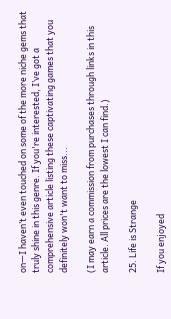on—I haven’t even touched on some of the more niche gems that truly shine in this genre. If you're interested, I’ve got a comprehensive article listing these captivating games that you definitely won't want to miss...

(I may earn a commission from purchases through links in this article. All prices are the lowest I can find.)

25. Life is Strange

If you enjoyed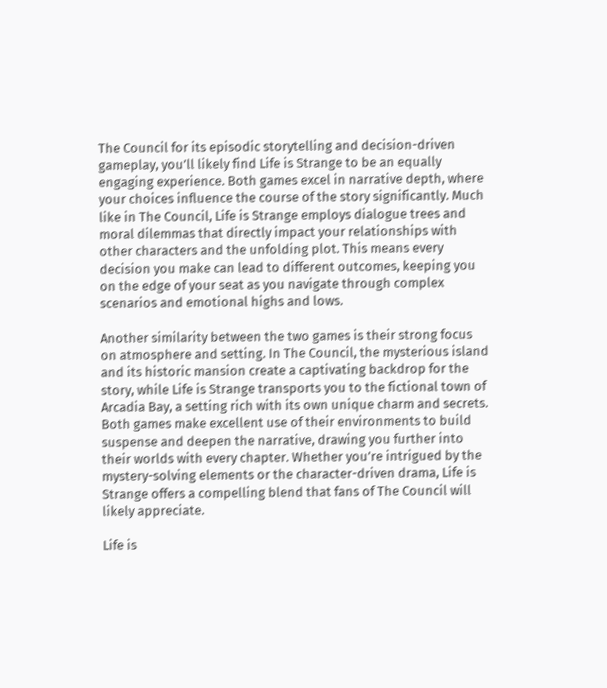The Council for its episodic storytelling and decision-driven gameplay, you’ll likely find Life is Strange to be an equally engaging experience. Both games excel in narrative depth, where your choices influence the course of the story significantly. Much like in The Council, Life is Strange employs dialogue trees and moral dilemmas that directly impact your relationships with other characters and the unfolding plot. This means every decision you make can lead to different outcomes, keeping you on the edge of your seat as you navigate through complex scenarios and emotional highs and lows.

Another similarity between the two games is their strong focus on atmosphere and setting. In The Council, the mysterious island and its historic mansion create a captivating backdrop for the story, while Life is Strange transports you to the fictional town of Arcadia Bay, a setting rich with its own unique charm and secrets. Both games make excellent use of their environments to build suspense and deepen the narrative, drawing you further into their worlds with every chapter. Whether you’re intrigued by the mystery-solving elements or the character-driven drama, Life is Strange offers a compelling blend that fans of The Council will likely appreciate.

Life is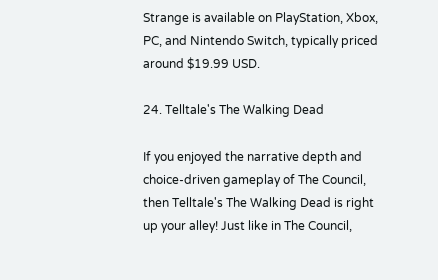Strange is available on PlayStation, Xbox, PC, and Nintendo Switch, typically priced around $19.99 USD.

24. Telltale's The Walking Dead

If you enjoyed the narrative depth and choice-driven gameplay of The Council, then Telltale's The Walking Dead is right up your alley! Just like in The Council,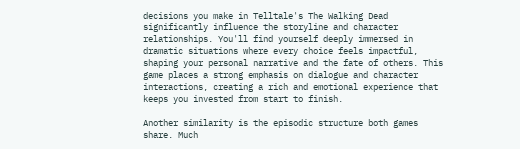decisions you make in Telltale's The Walking Dead significantly influence the storyline and character relationships. You'll find yourself deeply immersed in dramatic situations where every choice feels impactful, shaping your personal narrative and the fate of others. This game places a strong emphasis on dialogue and character interactions, creating a rich and emotional experience that keeps you invested from start to finish.

Another similarity is the episodic structure both games share. Much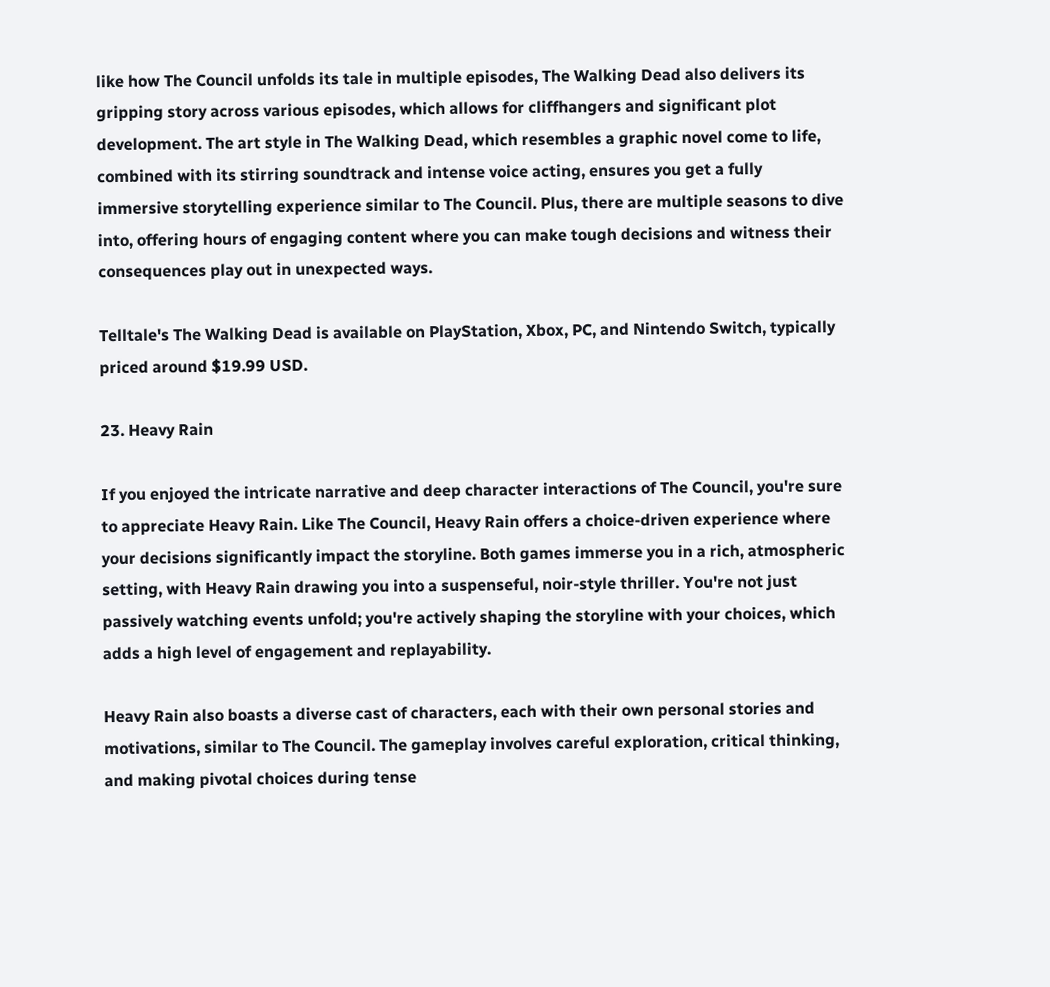like how The Council unfolds its tale in multiple episodes, The Walking Dead also delivers its gripping story across various episodes, which allows for cliffhangers and significant plot development. The art style in The Walking Dead, which resembles a graphic novel come to life, combined with its stirring soundtrack and intense voice acting, ensures you get a fully immersive storytelling experience similar to The Council. Plus, there are multiple seasons to dive into, offering hours of engaging content where you can make tough decisions and witness their consequences play out in unexpected ways.

Telltale's The Walking Dead is available on PlayStation, Xbox, PC, and Nintendo Switch, typically priced around $19.99 USD.

23. Heavy Rain

If you enjoyed the intricate narrative and deep character interactions of The Council, you're sure to appreciate Heavy Rain. Like The Council, Heavy Rain offers a choice-driven experience where your decisions significantly impact the storyline. Both games immerse you in a rich, atmospheric setting, with Heavy Rain drawing you into a suspenseful, noir-style thriller. You're not just passively watching events unfold; you're actively shaping the storyline with your choices, which adds a high level of engagement and replayability.

Heavy Rain also boasts a diverse cast of characters, each with their own personal stories and motivations, similar to The Council. The gameplay involves careful exploration, critical thinking, and making pivotal choices during tense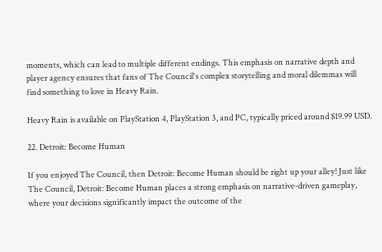moments, which can lead to multiple different endings. This emphasis on narrative depth and player agency ensures that fans of The Council's complex storytelling and moral dilemmas will find something to love in Heavy Rain.

Heavy Rain is available on PlayStation 4, PlayStation 3, and PC, typically priced around $19.99 USD.

22. Detroit: Become Human

If you enjoyed The Council, then Detroit: Become Human should be right up your alley! Just like The Council, Detroit: Become Human places a strong emphasis on narrative-driven gameplay, where your decisions significantly impact the outcome of the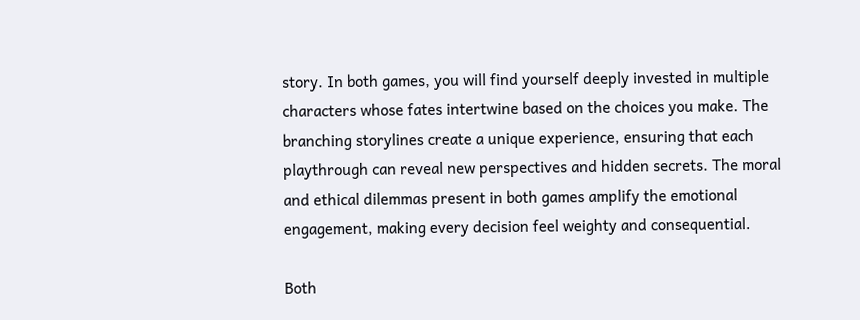story. In both games, you will find yourself deeply invested in multiple characters whose fates intertwine based on the choices you make. The branching storylines create a unique experience, ensuring that each playthrough can reveal new perspectives and hidden secrets. The moral and ethical dilemmas present in both games amplify the emotional engagement, making every decision feel weighty and consequential.

Both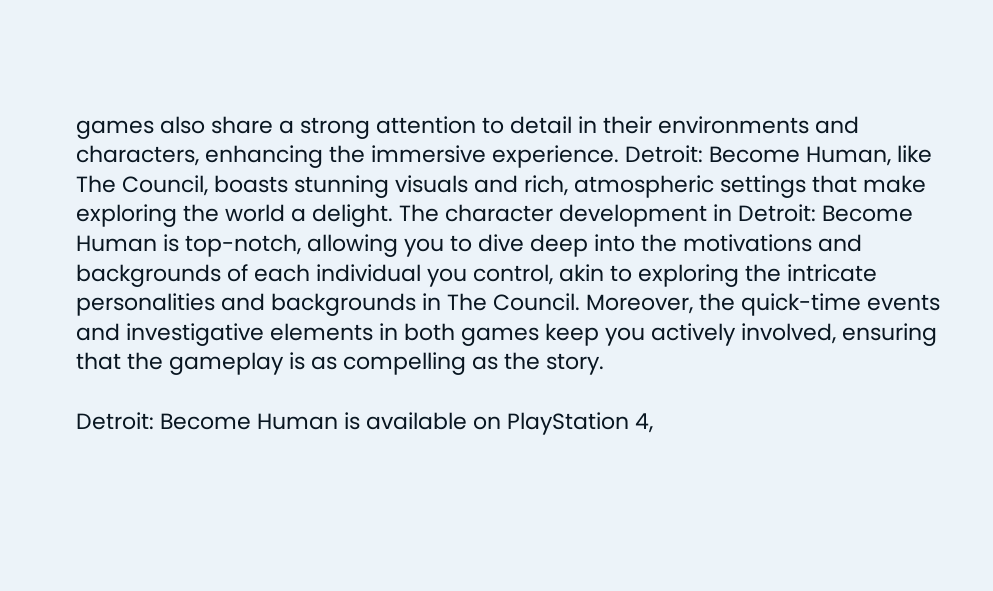games also share a strong attention to detail in their environments and characters, enhancing the immersive experience. Detroit: Become Human, like The Council, boasts stunning visuals and rich, atmospheric settings that make exploring the world a delight. The character development in Detroit: Become Human is top-notch, allowing you to dive deep into the motivations and backgrounds of each individual you control, akin to exploring the intricate personalities and backgrounds in The Council. Moreover, the quick-time events and investigative elements in both games keep you actively involved, ensuring that the gameplay is as compelling as the story.

Detroit: Become Human is available on PlayStation 4,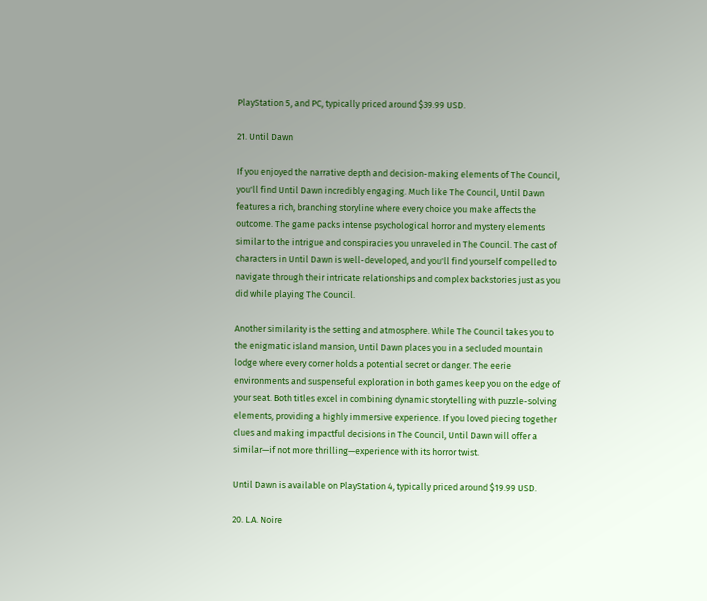PlayStation 5, and PC, typically priced around $39.99 USD.

21. Until Dawn

If you enjoyed the narrative depth and decision-making elements of The Council, you'll find Until Dawn incredibly engaging. Much like The Council, Until Dawn features a rich, branching storyline where every choice you make affects the outcome. The game packs intense psychological horror and mystery elements similar to the intrigue and conspiracies you unraveled in The Council. The cast of characters in Until Dawn is well-developed, and you'll find yourself compelled to navigate through their intricate relationships and complex backstories just as you did while playing The Council.

Another similarity is the setting and atmosphere. While The Council takes you to the enigmatic island mansion, Until Dawn places you in a secluded mountain lodge where every corner holds a potential secret or danger. The eerie environments and suspenseful exploration in both games keep you on the edge of your seat. Both titles excel in combining dynamic storytelling with puzzle-solving elements, providing a highly immersive experience. If you loved piecing together clues and making impactful decisions in The Council, Until Dawn will offer a similar—if not more thrilling—experience with its horror twist.

Until Dawn is available on PlayStation 4, typically priced around $19.99 USD.

20. L.A. Noire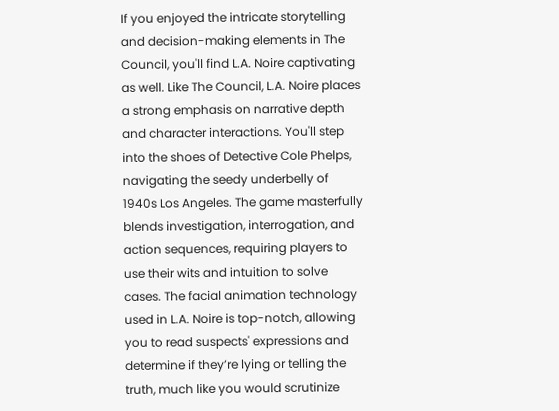If you enjoyed the intricate storytelling and decision-making elements in The Council, you'll find L.A. Noire captivating as well. Like The Council, L.A. Noire places a strong emphasis on narrative depth and character interactions. You'll step into the shoes of Detective Cole Phelps, navigating the seedy underbelly of 1940s Los Angeles. The game masterfully blends investigation, interrogation, and action sequences, requiring players to use their wits and intuition to solve cases. The facial animation technology used in L.A. Noire is top-notch, allowing you to read suspects' expressions and determine if they’re lying or telling the truth, much like you would scrutinize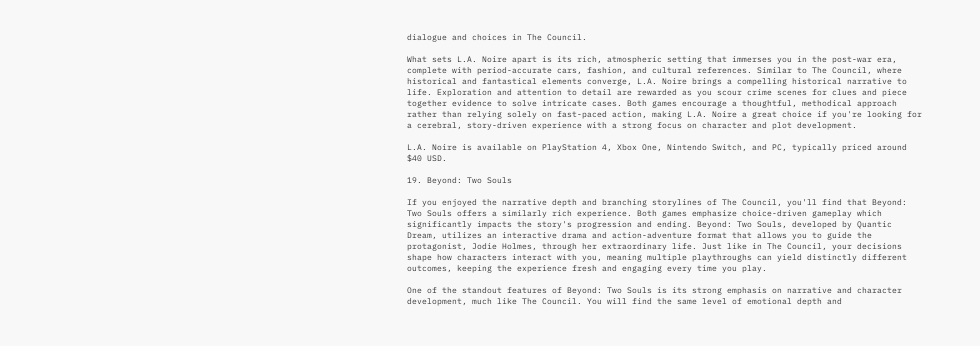dialogue and choices in The Council.

What sets L.A. Noire apart is its rich, atmospheric setting that immerses you in the post-war era, complete with period-accurate cars, fashion, and cultural references. Similar to The Council, where historical and fantastical elements converge, L.A. Noire brings a compelling historical narrative to life. Exploration and attention to detail are rewarded as you scour crime scenes for clues and piece together evidence to solve intricate cases. Both games encourage a thoughtful, methodical approach rather than relying solely on fast-paced action, making L.A. Noire a great choice if you're looking for a cerebral, story-driven experience with a strong focus on character and plot development.

L.A. Noire is available on PlayStation 4, Xbox One, Nintendo Switch, and PC, typically priced around $40 USD.

19. Beyond: Two Souls

If you enjoyed the narrative depth and branching storylines of The Council, you'll find that Beyond: Two Souls offers a similarly rich experience. Both games emphasize choice-driven gameplay which significantly impacts the story's progression and ending. Beyond: Two Souls, developed by Quantic Dream, utilizes an interactive drama and action-adventure format that allows you to guide the protagonist, Jodie Holmes, through her extraordinary life. Just like in The Council, your decisions shape how characters interact with you, meaning multiple playthroughs can yield distinctly different outcomes, keeping the experience fresh and engaging every time you play.

One of the standout features of Beyond: Two Souls is its strong emphasis on narrative and character development, much like The Council. You will find the same level of emotional depth and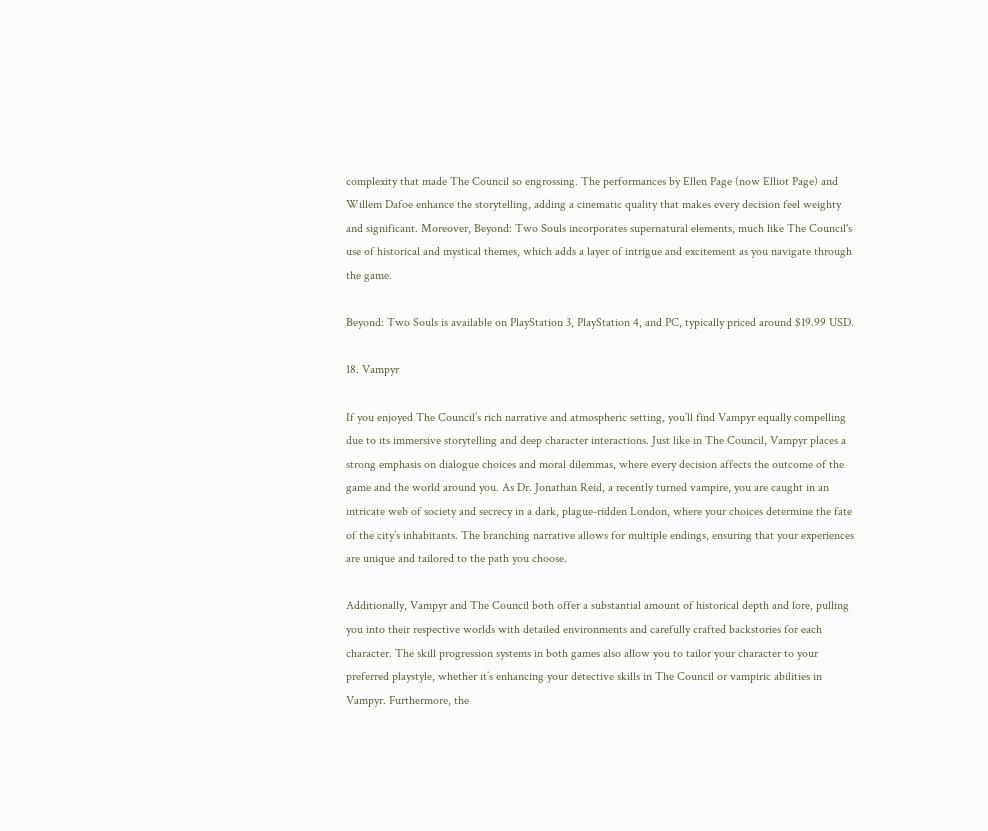complexity that made The Council so engrossing. The performances by Ellen Page (now Elliot Page) and Willem Dafoe enhance the storytelling, adding a cinematic quality that makes every decision feel weighty and significant. Moreover, Beyond: Two Souls incorporates supernatural elements, much like The Council's use of historical and mystical themes, which adds a layer of intrigue and excitement as you navigate through the game.

Beyond: Two Souls is available on PlayStation 3, PlayStation 4, and PC, typically priced around $19.99 USD.

18. Vampyr

If you enjoyed The Council’s rich narrative and atmospheric setting, you’ll find Vampyr equally compelling due to its immersive storytelling and deep character interactions. Just like in The Council, Vampyr places a strong emphasis on dialogue choices and moral dilemmas, where every decision affects the outcome of the game and the world around you. As Dr. Jonathan Reid, a recently turned vampire, you are caught in an intricate web of society and secrecy in a dark, plague-ridden London, where your choices determine the fate of the city’s inhabitants. The branching narrative allows for multiple endings, ensuring that your experiences are unique and tailored to the path you choose.

Additionally, Vampyr and The Council both offer a substantial amount of historical depth and lore, pulling you into their respective worlds with detailed environments and carefully crafted backstories for each character. The skill progression systems in both games also allow you to tailor your character to your preferred playstyle, whether it’s enhancing your detective skills in The Council or vampiric abilities in Vampyr. Furthermore, the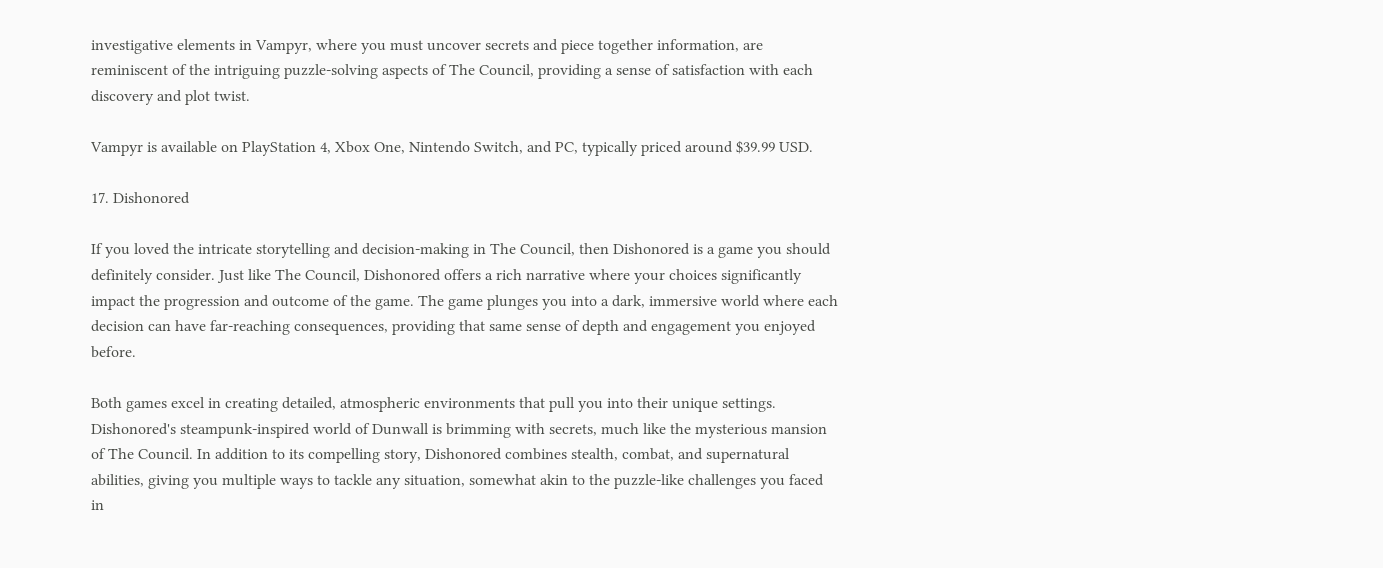investigative elements in Vampyr, where you must uncover secrets and piece together information, are reminiscent of the intriguing puzzle-solving aspects of The Council, providing a sense of satisfaction with each discovery and plot twist.

Vampyr is available on PlayStation 4, Xbox One, Nintendo Switch, and PC, typically priced around $39.99 USD.

17. Dishonored

If you loved the intricate storytelling and decision-making in The Council, then Dishonored is a game you should definitely consider. Just like The Council, Dishonored offers a rich narrative where your choices significantly impact the progression and outcome of the game. The game plunges you into a dark, immersive world where each decision can have far-reaching consequences, providing that same sense of depth and engagement you enjoyed before.

Both games excel in creating detailed, atmospheric environments that pull you into their unique settings. Dishonored's steampunk-inspired world of Dunwall is brimming with secrets, much like the mysterious mansion of The Council. In addition to its compelling story, Dishonored combines stealth, combat, and supernatural abilities, giving you multiple ways to tackle any situation, somewhat akin to the puzzle-like challenges you faced in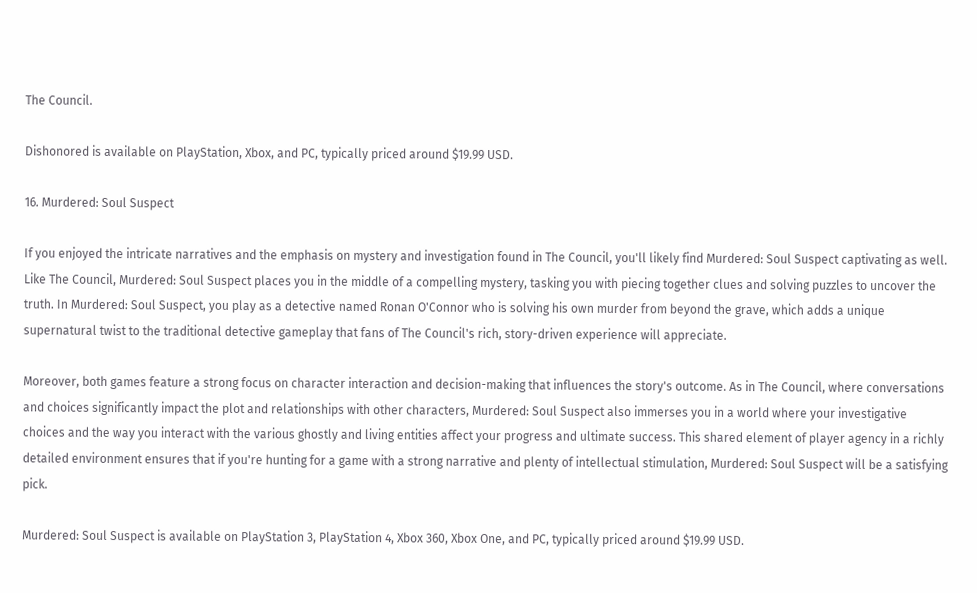The Council.

Dishonored is available on PlayStation, Xbox, and PC, typically priced around $19.99 USD.

16. Murdered: Soul Suspect

If you enjoyed the intricate narratives and the emphasis on mystery and investigation found in The Council, you'll likely find Murdered: Soul Suspect captivating as well. Like The Council, Murdered: Soul Suspect places you in the middle of a compelling mystery, tasking you with piecing together clues and solving puzzles to uncover the truth. In Murdered: Soul Suspect, you play as a detective named Ronan O'Connor who is solving his own murder from beyond the grave, which adds a unique supernatural twist to the traditional detective gameplay that fans of The Council's rich, story-driven experience will appreciate.

Moreover, both games feature a strong focus on character interaction and decision-making that influences the story's outcome. As in The Council, where conversations and choices significantly impact the plot and relationships with other characters, Murdered: Soul Suspect also immerses you in a world where your investigative choices and the way you interact with the various ghostly and living entities affect your progress and ultimate success. This shared element of player agency in a richly detailed environment ensures that if you're hunting for a game with a strong narrative and plenty of intellectual stimulation, Murdered: Soul Suspect will be a satisfying pick.

Murdered: Soul Suspect is available on PlayStation 3, PlayStation 4, Xbox 360, Xbox One, and PC, typically priced around $19.99 USD.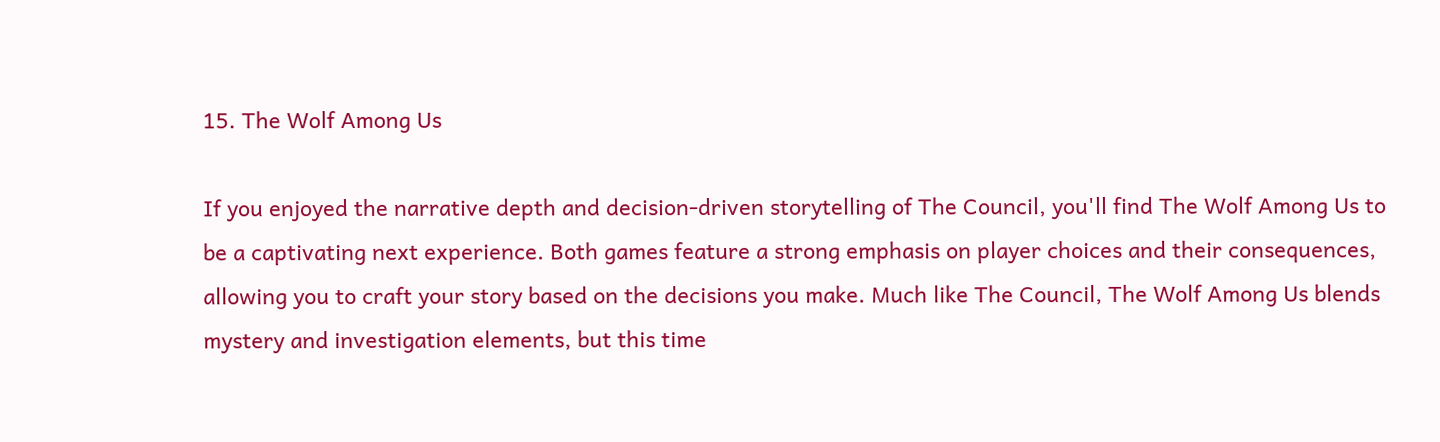15. The Wolf Among Us

If you enjoyed the narrative depth and decision-driven storytelling of The Council, you'll find The Wolf Among Us to be a captivating next experience. Both games feature a strong emphasis on player choices and their consequences, allowing you to craft your story based on the decisions you make. Much like The Council, The Wolf Among Us blends mystery and investigation elements, but this time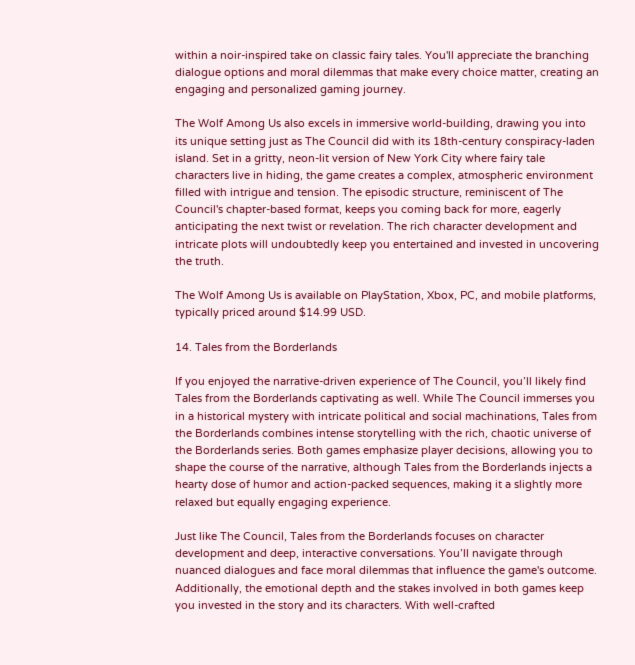within a noir-inspired take on classic fairy tales. You'll appreciate the branching dialogue options and moral dilemmas that make every choice matter, creating an engaging and personalized gaming journey.

The Wolf Among Us also excels in immersive world-building, drawing you into its unique setting just as The Council did with its 18th-century conspiracy-laden island. Set in a gritty, neon-lit version of New York City where fairy tale characters live in hiding, the game creates a complex, atmospheric environment filled with intrigue and tension. The episodic structure, reminiscent of The Council's chapter-based format, keeps you coming back for more, eagerly anticipating the next twist or revelation. The rich character development and intricate plots will undoubtedly keep you entertained and invested in uncovering the truth.

The Wolf Among Us is available on PlayStation, Xbox, PC, and mobile platforms, typically priced around $14.99 USD.

14. Tales from the Borderlands

If you enjoyed the narrative-driven experience of The Council, you’ll likely find Tales from the Borderlands captivating as well. While The Council immerses you in a historical mystery with intricate political and social machinations, Tales from the Borderlands combines intense storytelling with the rich, chaotic universe of the Borderlands series. Both games emphasize player decisions, allowing you to shape the course of the narrative, although Tales from the Borderlands injects a hearty dose of humor and action-packed sequences, making it a slightly more relaxed but equally engaging experience.

Just like The Council, Tales from the Borderlands focuses on character development and deep, interactive conversations. You’ll navigate through nuanced dialogues and face moral dilemmas that influence the game's outcome. Additionally, the emotional depth and the stakes involved in both games keep you invested in the story and its characters. With well-crafted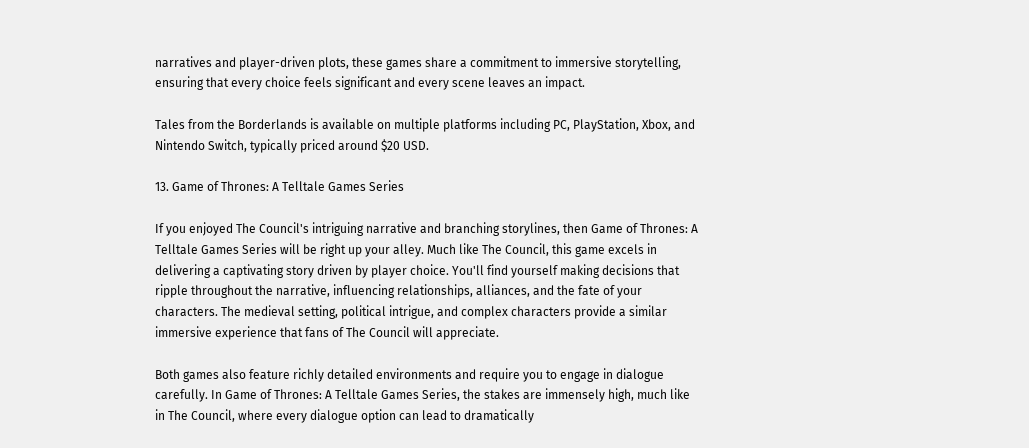narratives and player-driven plots, these games share a commitment to immersive storytelling, ensuring that every choice feels significant and every scene leaves an impact.

Tales from the Borderlands is available on multiple platforms including PC, PlayStation, Xbox, and Nintendo Switch, typically priced around $20 USD.

13. Game of Thrones: A Telltale Games Series

If you enjoyed The Council's intriguing narrative and branching storylines, then Game of Thrones: A Telltale Games Series will be right up your alley. Much like The Council, this game excels in delivering a captivating story driven by player choice. You'll find yourself making decisions that ripple throughout the narrative, influencing relationships, alliances, and the fate of your characters. The medieval setting, political intrigue, and complex characters provide a similar immersive experience that fans of The Council will appreciate.

Both games also feature richly detailed environments and require you to engage in dialogue carefully. In Game of Thrones: A Telltale Games Series, the stakes are immensely high, much like in The Council, where every dialogue option can lead to dramatically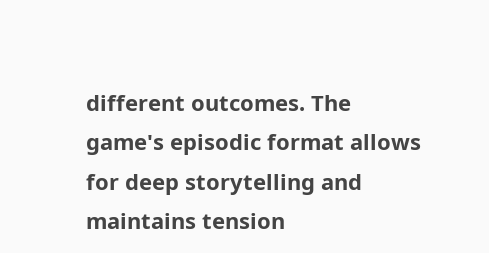different outcomes. The game's episodic format allows for deep storytelling and maintains tension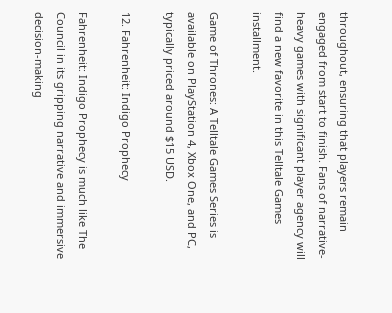throughout, ensuring that players remain engaged from start to finish. Fans of narrative-heavy games with significant player agency will find a new favorite in this Telltale Games installment.

Game of Thrones: A Telltale Games Series is available on PlayStation 4, Xbox One, and PC, typically priced around $15 USD.

12. Fahrenheit: Indigo Prophecy

Fahrenheit: Indigo Prophecy is much like The Council in its gripping narrative and immersive decision-making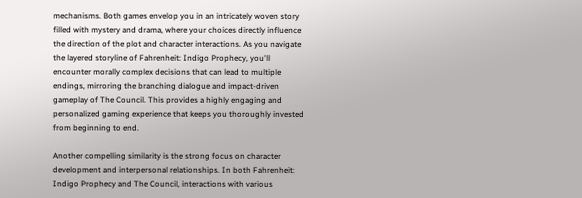mechanisms. Both games envelop you in an intricately woven story filled with mystery and drama, where your choices directly influence the direction of the plot and character interactions. As you navigate the layered storyline of Fahrenheit: Indigo Prophecy, you'll encounter morally complex decisions that can lead to multiple endings, mirroring the branching dialogue and impact-driven gameplay of The Council. This provides a highly engaging and personalized gaming experience that keeps you thoroughly invested from beginning to end.

Another compelling similarity is the strong focus on character development and interpersonal relationships. In both Fahrenheit: Indigo Prophecy and The Council, interactions with various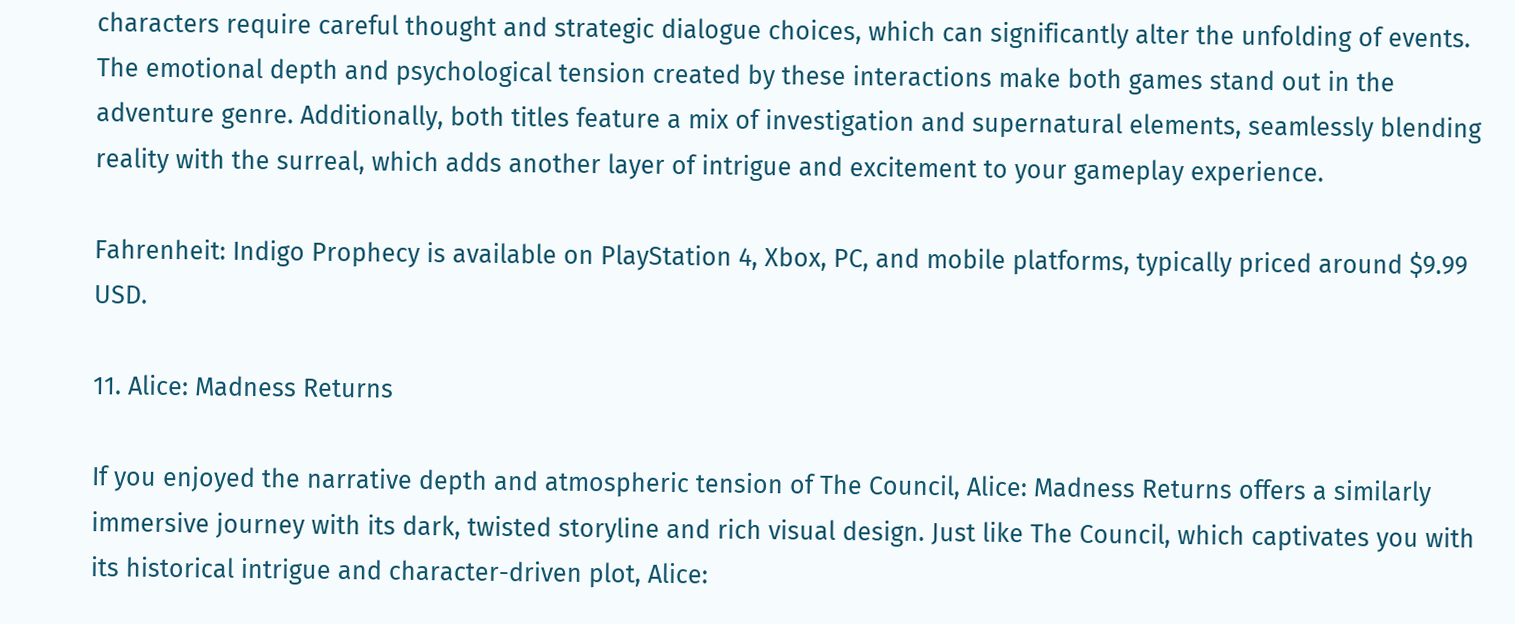characters require careful thought and strategic dialogue choices, which can significantly alter the unfolding of events. The emotional depth and psychological tension created by these interactions make both games stand out in the adventure genre. Additionally, both titles feature a mix of investigation and supernatural elements, seamlessly blending reality with the surreal, which adds another layer of intrigue and excitement to your gameplay experience.

Fahrenheit: Indigo Prophecy is available on PlayStation 4, Xbox, PC, and mobile platforms, typically priced around $9.99 USD.

11. Alice: Madness Returns

If you enjoyed the narrative depth and atmospheric tension of The Council, Alice: Madness Returns offers a similarly immersive journey with its dark, twisted storyline and rich visual design. Just like The Council, which captivates you with its historical intrigue and character-driven plot, Alice: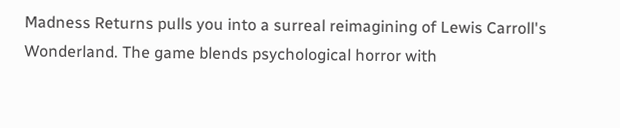Madness Returns pulls you into a surreal reimagining of Lewis Carroll's Wonderland. The game blends psychological horror with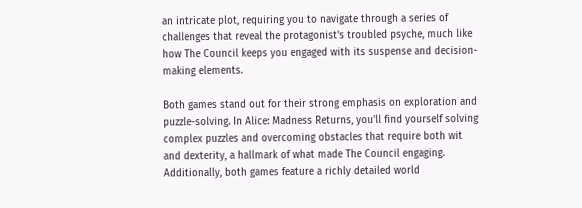an intricate plot, requiring you to navigate through a series of challenges that reveal the protagonist's troubled psyche, much like how The Council keeps you engaged with its suspense and decision-making elements.

Both games stand out for their strong emphasis on exploration and puzzle-solving. In Alice: Madness Returns, you'll find yourself solving complex puzzles and overcoming obstacles that require both wit and dexterity, a hallmark of what made The Council engaging. Additionally, both games feature a richly detailed world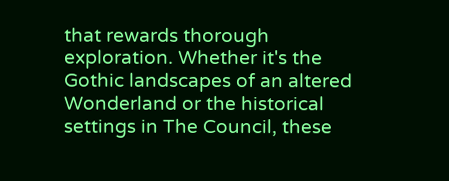that rewards thorough exploration. Whether it's the Gothic landscapes of an altered Wonderland or the historical settings in The Council, these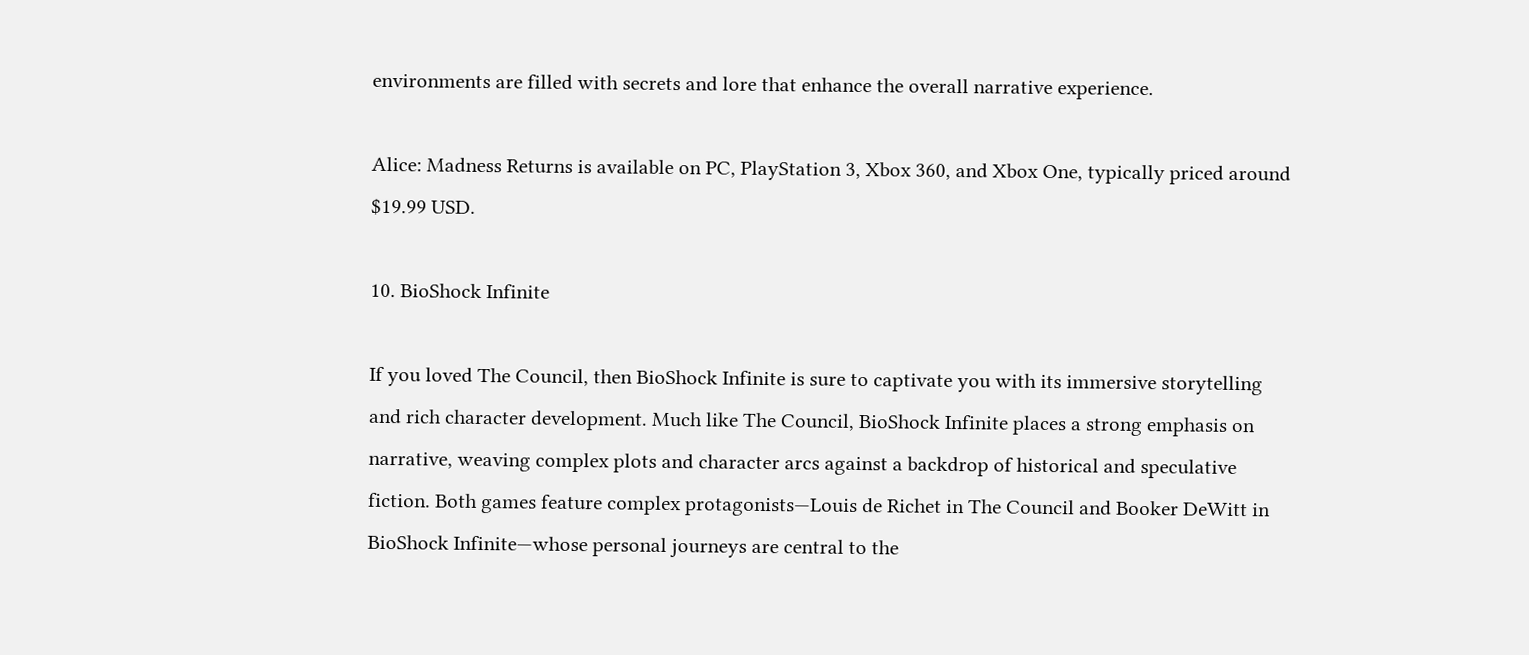environments are filled with secrets and lore that enhance the overall narrative experience.

Alice: Madness Returns is available on PC, PlayStation 3, Xbox 360, and Xbox One, typically priced around $19.99 USD.

10. BioShock Infinite

If you loved The Council, then BioShock Infinite is sure to captivate you with its immersive storytelling and rich character development. Much like The Council, BioShock Infinite places a strong emphasis on narrative, weaving complex plots and character arcs against a backdrop of historical and speculative fiction. Both games feature complex protagonists—Louis de Richet in The Council and Booker DeWitt in BioShock Infinite—whose personal journeys are central to the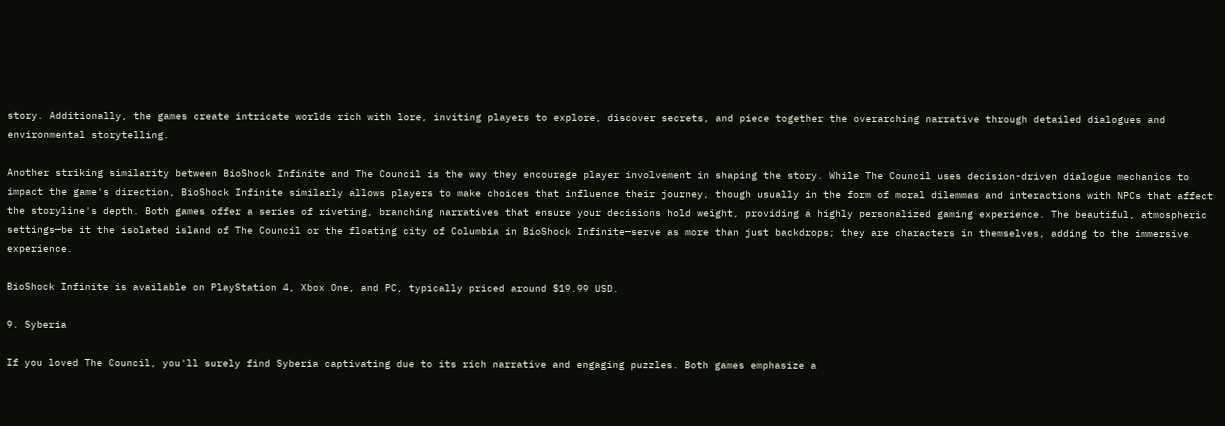story. Additionally, the games create intricate worlds rich with lore, inviting players to explore, discover secrets, and piece together the overarching narrative through detailed dialogues and environmental storytelling.

Another striking similarity between BioShock Infinite and The Council is the way they encourage player involvement in shaping the story. While The Council uses decision-driven dialogue mechanics to impact the game's direction, BioShock Infinite similarly allows players to make choices that influence their journey, though usually in the form of moral dilemmas and interactions with NPCs that affect the storyline's depth. Both games offer a series of riveting, branching narratives that ensure your decisions hold weight, providing a highly personalized gaming experience. The beautiful, atmospheric settings—be it the isolated island of The Council or the floating city of Columbia in BioShock Infinite—serve as more than just backdrops; they are characters in themselves, adding to the immersive experience.

BioShock Infinite is available on PlayStation 4, Xbox One, and PC, typically priced around $19.99 USD.

9. Syberia

If you loved The Council, you'll surely find Syberia captivating due to its rich narrative and engaging puzzles. Both games emphasize a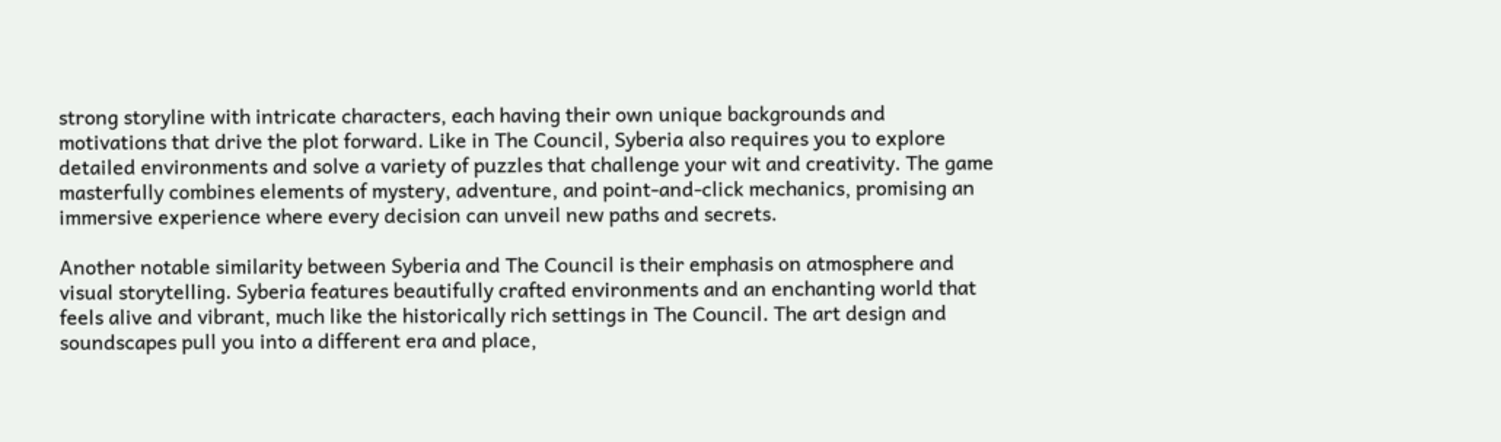strong storyline with intricate characters, each having their own unique backgrounds and motivations that drive the plot forward. Like in The Council, Syberia also requires you to explore detailed environments and solve a variety of puzzles that challenge your wit and creativity. The game masterfully combines elements of mystery, adventure, and point-and-click mechanics, promising an immersive experience where every decision can unveil new paths and secrets.

Another notable similarity between Syberia and The Council is their emphasis on atmosphere and visual storytelling. Syberia features beautifully crafted environments and an enchanting world that feels alive and vibrant, much like the historically rich settings in The Council. The art design and soundscapes pull you into a different era and place,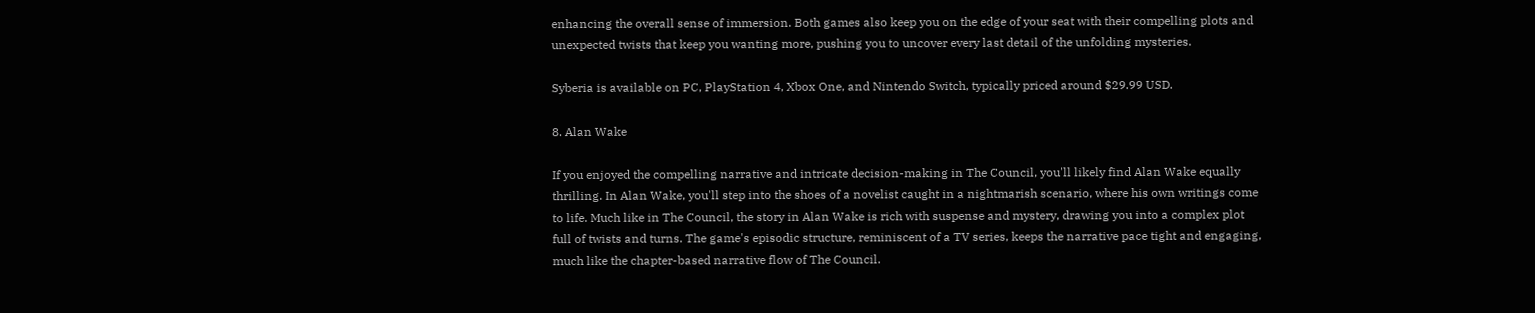enhancing the overall sense of immersion. Both games also keep you on the edge of your seat with their compelling plots and unexpected twists that keep you wanting more, pushing you to uncover every last detail of the unfolding mysteries.

Syberia is available on PC, PlayStation 4, Xbox One, and Nintendo Switch, typically priced around $29.99 USD.

8. Alan Wake

If you enjoyed the compelling narrative and intricate decision-making in The Council, you'll likely find Alan Wake equally thrilling. In Alan Wake, you'll step into the shoes of a novelist caught in a nightmarish scenario, where his own writings come to life. Much like in The Council, the story in Alan Wake is rich with suspense and mystery, drawing you into a complex plot full of twists and turns. The game's episodic structure, reminiscent of a TV series, keeps the narrative pace tight and engaging, much like the chapter-based narrative flow of The Council.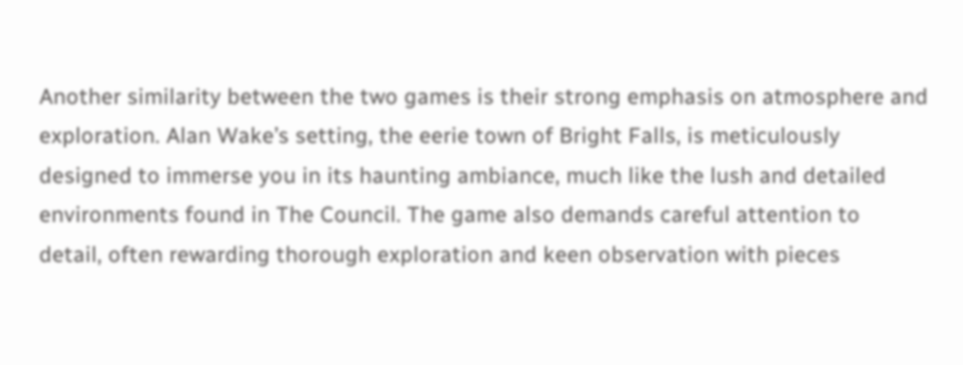Another similarity between the two games is their strong emphasis on atmosphere and exploration. Alan Wake’s setting, the eerie town of Bright Falls, is meticulously designed to immerse you in its haunting ambiance, much like the lush and detailed environments found in The Council. The game also demands careful attention to detail, often rewarding thorough exploration and keen observation with pieces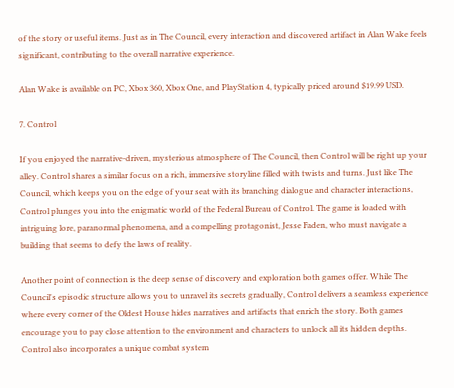of the story or useful items. Just as in The Council, every interaction and discovered artifact in Alan Wake feels significant, contributing to the overall narrative experience.

Alan Wake is available on PC, Xbox 360, Xbox One, and PlayStation 4, typically priced around $19.99 USD.

7. Control

If you enjoyed the narrative-driven, mysterious atmosphere of The Council, then Control will be right up your alley. Control shares a similar focus on a rich, immersive storyline filled with twists and turns. Just like The Council, which keeps you on the edge of your seat with its branching dialogue and character interactions, Control plunges you into the enigmatic world of the Federal Bureau of Control. The game is loaded with intriguing lore, paranormal phenomena, and a compelling protagonist, Jesse Faden, who must navigate a building that seems to defy the laws of reality.

Another point of connection is the deep sense of discovery and exploration both games offer. While The Council's episodic structure allows you to unravel its secrets gradually, Control delivers a seamless experience where every corner of the Oldest House hides narratives and artifacts that enrich the story. Both games encourage you to pay close attention to the environment and characters to unlock all its hidden depths. Control also incorporates a unique combat system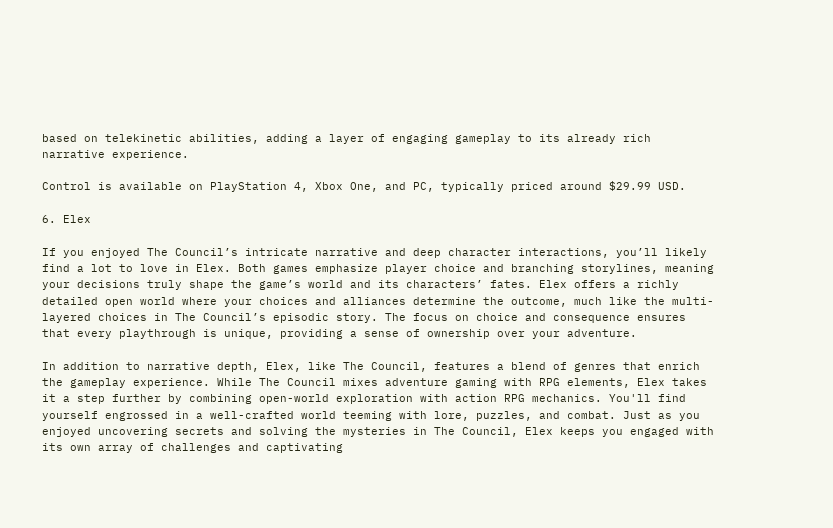based on telekinetic abilities, adding a layer of engaging gameplay to its already rich narrative experience.

Control is available on PlayStation 4, Xbox One, and PC, typically priced around $29.99 USD.

6. Elex

If you enjoyed The Council’s intricate narrative and deep character interactions, you’ll likely find a lot to love in Elex. Both games emphasize player choice and branching storylines, meaning your decisions truly shape the game’s world and its characters’ fates. Elex offers a richly detailed open world where your choices and alliances determine the outcome, much like the multi-layered choices in The Council’s episodic story. The focus on choice and consequence ensures that every playthrough is unique, providing a sense of ownership over your adventure.

In addition to narrative depth, Elex, like The Council, features a blend of genres that enrich the gameplay experience. While The Council mixes adventure gaming with RPG elements, Elex takes it a step further by combining open-world exploration with action RPG mechanics. You'll find yourself engrossed in a well-crafted world teeming with lore, puzzles, and combat. Just as you enjoyed uncovering secrets and solving the mysteries in The Council, Elex keeps you engaged with its own array of challenges and captivating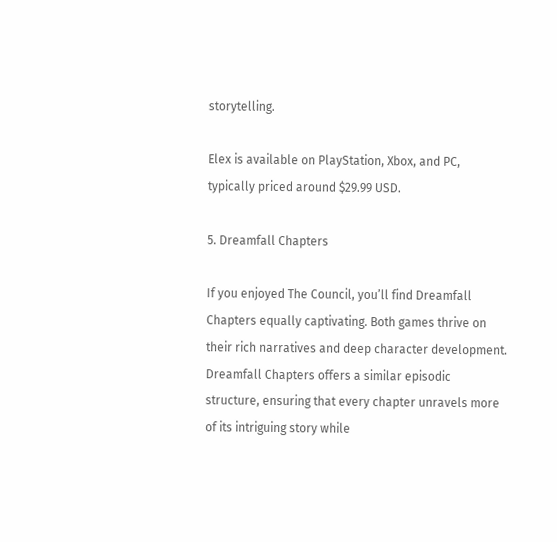storytelling.

Elex is available on PlayStation, Xbox, and PC, typically priced around $29.99 USD.

5. Dreamfall Chapters

If you enjoyed The Council, you’ll find Dreamfall Chapters equally captivating. Both games thrive on their rich narratives and deep character development. Dreamfall Chapters offers a similar episodic structure, ensuring that every chapter unravels more of its intriguing story while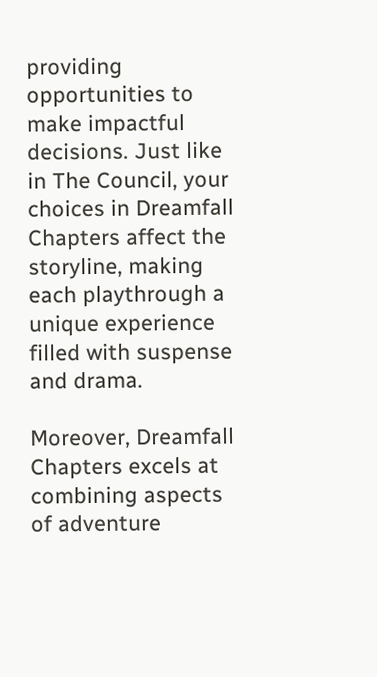providing opportunities to make impactful decisions. Just like in The Council, your choices in Dreamfall Chapters affect the storyline, making each playthrough a unique experience filled with suspense and drama.

Moreover, Dreamfall Chapters excels at combining aspects of adventure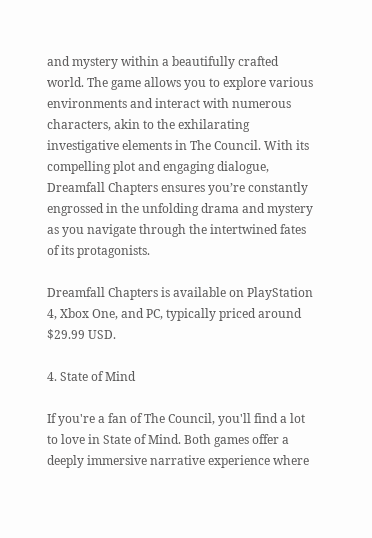and mystery within a beautifully crafted world. The game allows you to explore various environments and interact with numerous characters, akin to the exhilarating investigative elements in The Council. With its compelling plot and engaging dialogue, Dreamfall Chapters ensures you’re constantly engrossed in the unfolding drama and mystery as you navigate through the intertwined fates of its protagonists.

Dreamfall Chapters is available on PlayStation 4, Xbox One, and PC, typically priced around $29.99 USD.

4. State of Mind

If you're a fan of The Council, you'll find a lot to love in State of Mind. Both games offer a deeply immersive narrative experience where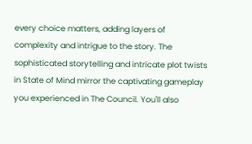every choice matters, adding layers of complexity and intrigue to the story. The sophisticated storytelling and intricate plot twists in State of Mind mirror the captivating gameplay you experienced in The Council. You'll also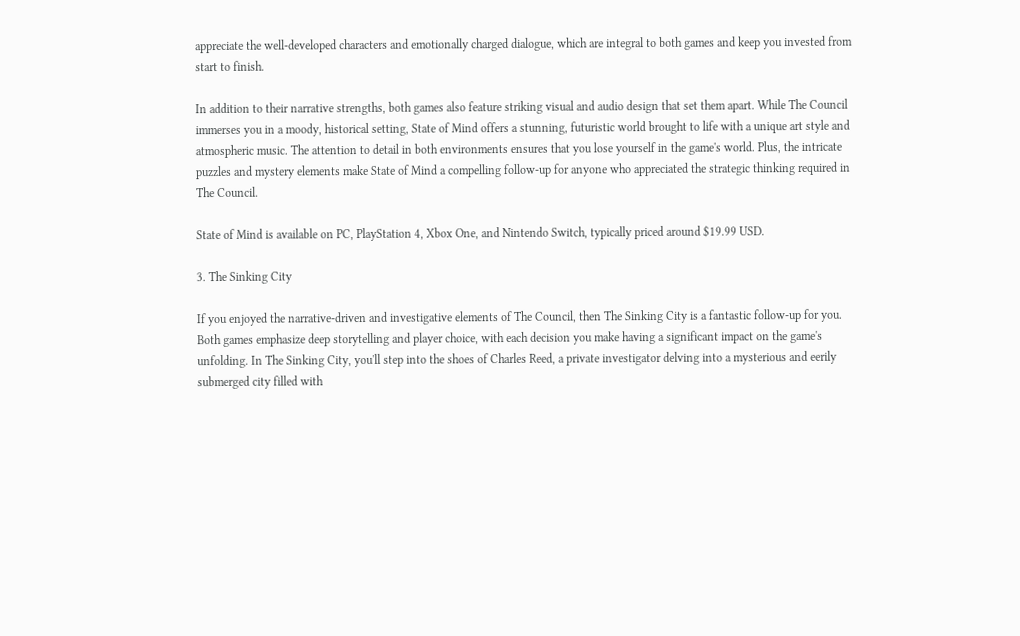appreciate the well-developed characters and emotionally charged dialogue, which are integral to both games and keep you invested from start to finish.

In addition to their narrative strengths, both games also feature striking visual and audio design that set them apart. While The Council immerses you in a moody, historical setting, State of Mind offers a stunning, futuristic world brought to life with a unique art style and atmospheric music. The attention to detail in both environments ensures that you lose yourself in the game's world. Plus, the intricate puzzles and mystery elements make State of Mind a compelling follow-up for anyone who appreciated the strategic thinking required in The Council.

State of Mind is available on PC, PlayStation 4, Xbox One, and Nintendo Switch, typically priced around $19.99 USD.

3. The Sinking City

If you enjoyed the narrative-driven and investigative elements of The Council, then The Sinking City is a fantastic follow-up for you. Both games emphasize deep storytelling and player choice, with each decision you make having a significant impact on the game's unfolding. In The Sinking City, you'll step into the shoes of Charles Reed, a private investigator delving into a mysterious and eerily submerged city filled with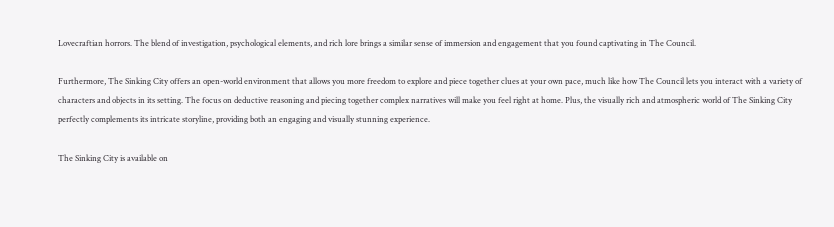Lovecraftian horrors. The blend of investigation, psychological elements, and rich lore brings a similar sense of immersion and engagement that you found captivating in The Council.

Furthermore, The Sinking City offers an open-world environment that allows you more freedom to explore and piece together clues at your own pace, much like how The Council lets you interact with a variety of characters and objects in its setting. The focus on deductive reasoning and piecing together complex narratives will make you feel right at home. Plus, the visually rich and atmospheric world of The Sinking City perfectly complements its intricate storyline, providing both an engaging and visually stunning experience.

The Sinking City is available on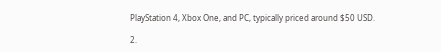PlayStation 4, Xbox One, and PC, typically priced around $50 USD.

2.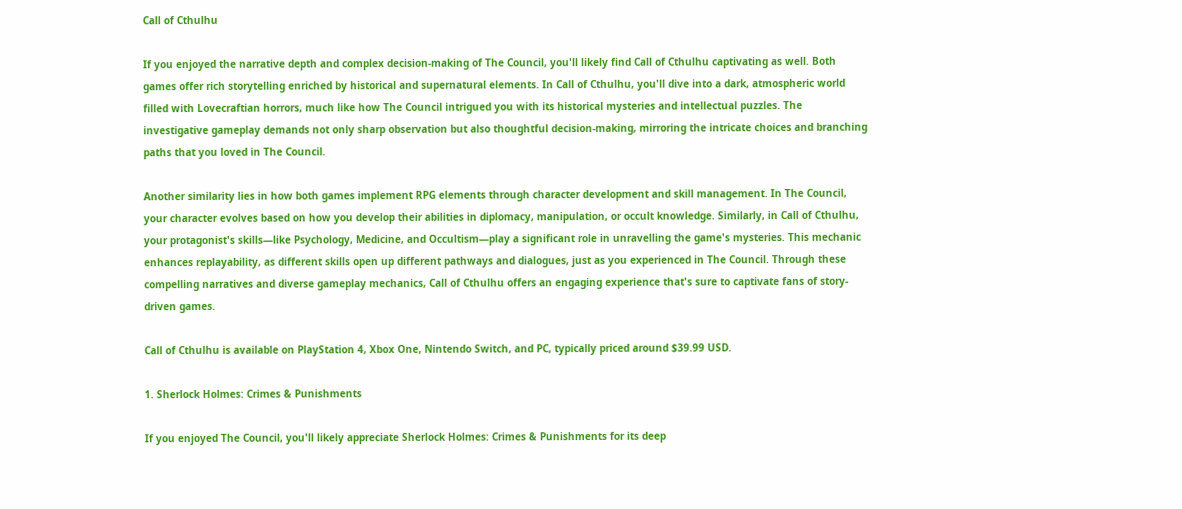Call of Cthulhu

If you enjoyed the narrative depth and complex decision-making of The Council, you'll likely find Call of Cthulhu captivating as well. Both games offer rich storytelling enriched by historical and supernatural elements. In Call of Cthulhu, you'll dive into a dark, atmospheric world filled with Lovecraftian horrors, much like how The Council intrigued you with its historical mysteries and intellectual puzzles. The investigative gameplay demands not only sharp observation but also thoughtful decision-making, mirroring the intricate choices and branching paths that you loved in The Council.

Another similarity lies in how both games implement RPG elements through character development and skill management. In The Council, your character evolves based on how you develop their abilities in diplomacy, manipulation, or occult knowledge. Similarly, in Call of Cthulhu, your protagonist's skills—like Psychology, Medicine, and Occultism—play a significant role in unravelling the game's mysteries. This mechanic enhances replayability, as different skills open up different pathways and dialogues, just as you experienced in The Council. Through these compelling narratives and diverse gameplay mechanics, Call of Cthulhu offers an engaging experience that's sure to captivate fans of story-driven games.

Call of Cthulhu is available on PlayStation 4, Xbox One, Nintendo Switch, and PC, typically priced around $39.99 USD.

1. Sherlock Holmes: Crimes & Punishments

If you enjoyed The Council, you'll likely appreciate Sherlock Holmes: Crimes & Punishments for its deep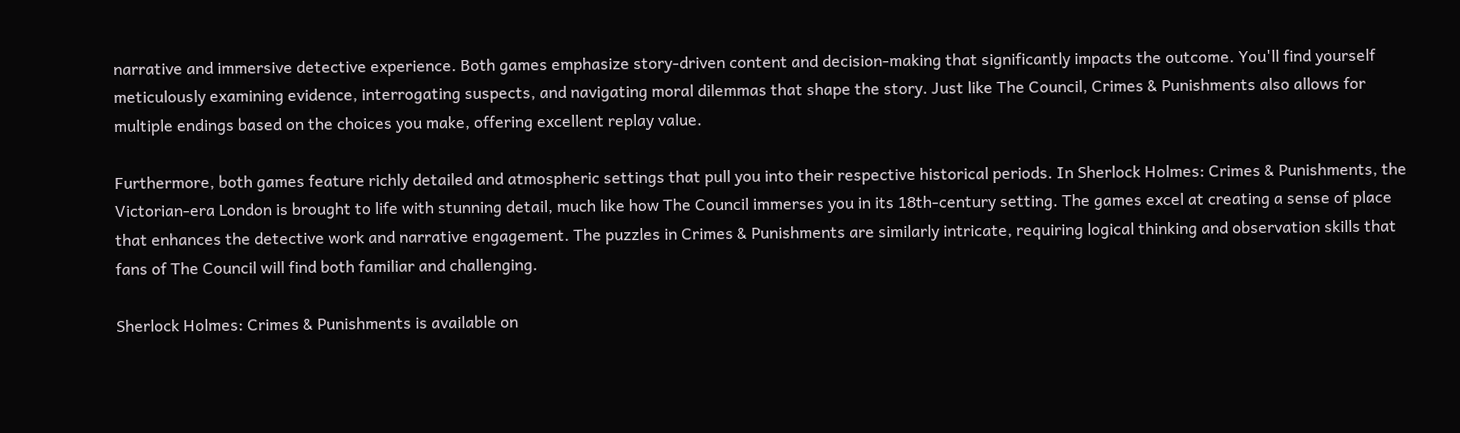narrative and immersive detective experience. Both games emphasize story-driven content and decision-making that significantly impacts the outcome. You'll find yourself meticulously examining evidence, interrogating suspects, and navigating moral dilemmas that shape the story. Just like The Council, Crimes & Punishments also allows for multiple endings based on the choices you make, offering excellent replay value.

Furthermore, both games feature richly detailed and atmospheric settings that pull you into their respective historical periods. In Sherlock Holmes: Crimes & Punishments, the Victorian-era London is brought to life with stunning detail, much like how The Council immerses you in its 18th-century setting. The games excel at creating a sense of place that enhances the detective work and narrative engagement. The puzzles in Crimes & Punishments are similarly intricate, requiring logical thinking and observation skills that fans of The Council will find both familiar and challenging.

Sherlock Holmes: Crimes & Punishments is available on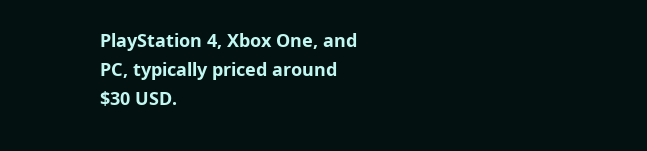PlayStation 4, Xbox One, and PC, typically priced around $30 USD.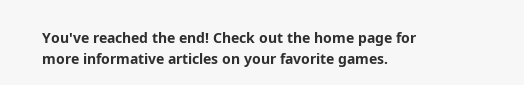You've reached the end! Check out the home page for more informative articles on your favorite games.